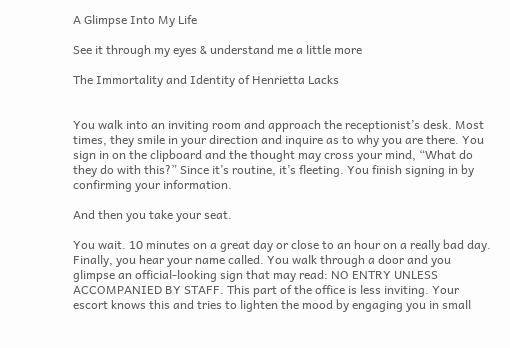A Glimpse Into My Life

See it through my eyes & understand me a little more

The Immortality and Identity of Henrietta Lacks


You walk into an inviting room and approach the receptionist’s desk. Most times, they smile in your direction and inquire as to why you are there. You sign in on the clipboard and the thought may cross your mind, “What do they do with this?” Since it’s routine, it’s fleeting. You finish signing in by confirming your information.

And then you take your seat.

You wait. 10 minutes on a great day or close to an hour on a really bad day. Finally, you hear your name called. You walk through a door and you glimpse an official-looking sign that may read: NO ENTRY UNLESS ACCOMPANIED BY STAFF. This part of the office is less inviting. Your escort knows this and tries to lighten the mood by engaging you in small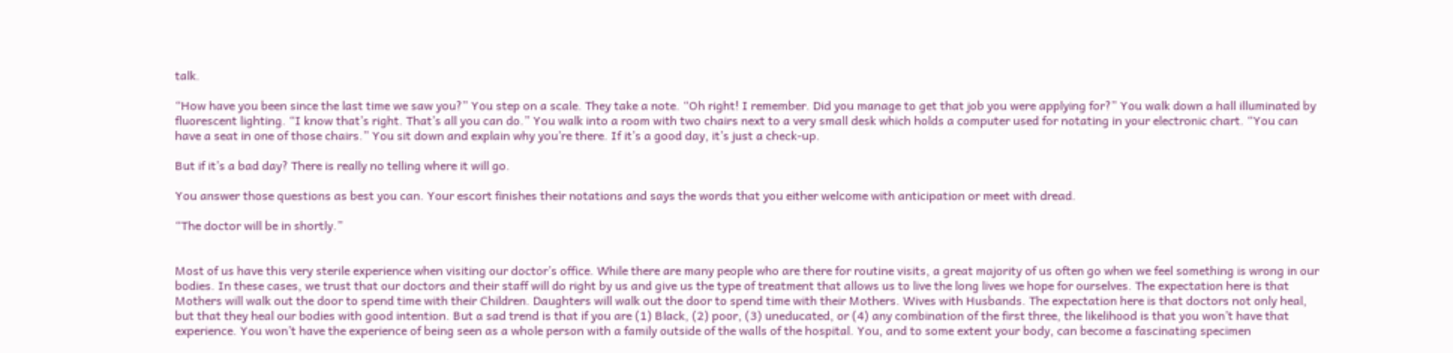talk.

“How have you been since the last time we saw you?” You step on a scale. They take a note. “Oh right! I remember. Did you manage to get that job you were applying for?” You walk down a hall illuminated by fluorescent lighting. “I know that’s right. That’s all you can do.” You walk into a room with two chairs next to a very small desk which holds a computer used for notating in your electronic chart. “You can have a seat in one of those chairs.” You sit down and explain why you’re there. If it’s a good day, it’s just a check-up.

But if it’s a bad day? There is really no telling where it will go.

You answer those questions as best you can. Your escort finishes their notations and says the words that you either welcome with anticipation or meet with dread.

“The doctor will be in shortly.”


Most of us have this very sterile experience when visiting our doctor’s office. While there are many people who are there for routine visits, a great majority of us often go when we feel something is wrong in our bodies. In these cases, we trust that our doctors and their staff will do right by us and give us the type of treatment that allows us to live the long lives we hope for ourselves. The expectation here is that Mothers will walk out the door to spend time with their Children. Daughters will walk out the door to spend time with their Mothers. Wives with Husbands. The expectation here is that doctors not only heal, but that they heal our bodies with good intention. But a sad trend is that if you are (1) Black, (2) poor, (3) uneducated, or (4) any combination of the first three, the likelihood is that you won’t have that experience. You won’t have the experience of being seen as a whole person with a family outside of the walls of the hospital. You, and to some extent your body, can become a fascinating specimen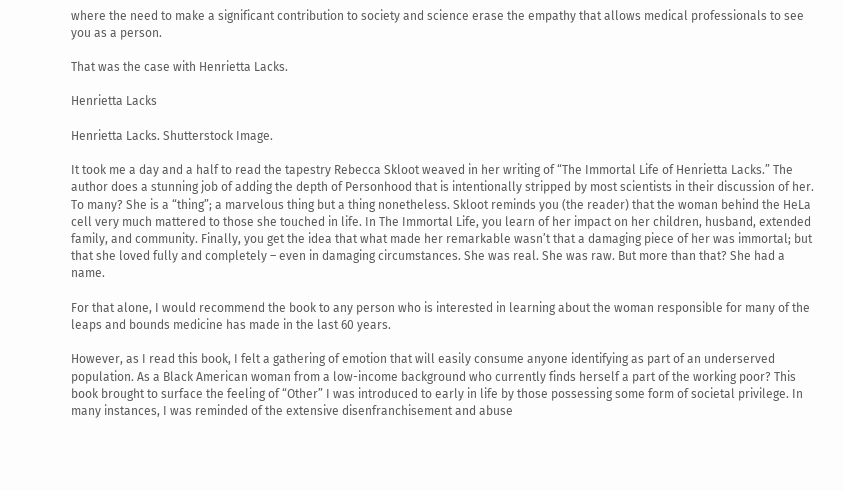where the need to make a significant contribution to society and science erase the empathy that allows medical professionals to see you as a person.

That was the case with Henrietta Lacks.

Henrietta Lacks

Henrietta Lacks. Shutterstock Image.

It took me a day and a half to read the tapestry Rebecca Skloot weaved in her writing of “The Immortal Life of Henrietta Lacks.” The author does a stunning job of adding the depth of Personhood that is intentionally stripped by most scientists in their discussion of her. To many? She is a “thing”; a marvelous thing but a thing nonetheless. Skloot reminds you (the reader) that the woman behind the HeLa cell very much mattered to those she touched in life. In The Immortal Life, you learn of her impact on her children, husband, extended family, and community. Finally, you get the idea that what made her remarkable wasn’t that a damaging piece of her was immortal; but that she loved fully and completely – even in damaging circumstances. She was real. She was raw. But more than that? She had a name.

For that alone, I would recommend the book to any person who is interested in learning about the woman responsible for many of the leaps and bounds medicine has made in the last 60 years.

However, as I read this book, I felt a gathering of emotion that will easily consume anyone identifying as part of an underserved population. As a Black American woman from a low-income background who currently finds herself a part of the working poor? This book brought to surface the feeling of “Other” I was introduced to early in life by those possessing some form of societal privilege. In many instances, I was reminded of the extensive disenfranchisement and abuse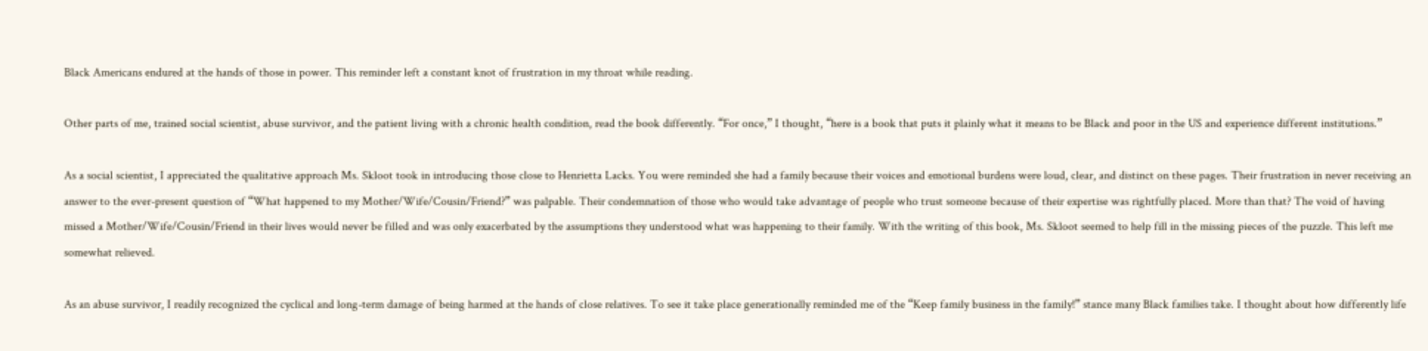Black Americans endured at the hands of those in power. This reminder left a constant knot of frustration in my throat while reading.

Other parts of me, trained social scientist, abuse survivor, and the patient living with a chronic health condition, read the book differently. “For once,” I thought, “here is a book that puts it plainly what it means to be Black and poor in the US and experience different institutions.”

As a social scientist, I appreciated the qualitative approach Ms. Skloot took in introducing those close to Henrietta Lacks. You were reminded she had a family because their voices and emotional burdens were loud, clear, and distinct on these pages. Their frustration in never receiving an answer to the ever-present question of “What happened to my Mother/Wife/Cousin/Friend?” was palpable. Their condemnation of those who would take advantage of people who trust someone because of their expertise was rightfully placed. More than that? The void of having missed a Mother/Wife/Cousin/Friend in their lives would never be filled and was only exacerbated by the assumptions they understood what was happening to their family. With the writing of this book, Ms. Skloot seemed to help fill in the missing pieces of the puzzle. This left me somewhat relieved.

As an abuse survivor, I readily recognized the cyclical and long-term damage of being harmed at the hands of close relatives. To see it take place generationally reminded me of the “Keep family business in the family!” stance many Black families take. I thought about how differently life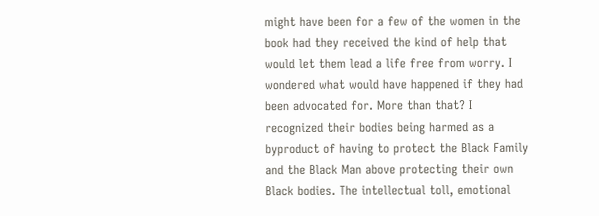might have been for a few of the women in the book had they received the kind of help that would let them lead a life free from worry. I wondered what would have happened if they had been advocated for. More than that? I recognized their bodies being harmed as a byproduct of having to protect the Black Family and the Black Man above protecting their own Black bodies. The intellectual toll, emotional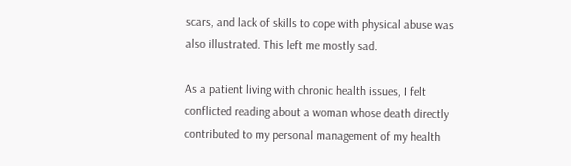scars, and lack of skills to cope with physical abuse was also illustrated. This left me mostly sad.

As a patient living with chronic health issues, I felt conflicted reading about a woman whose death directly contributed to my personal management of my health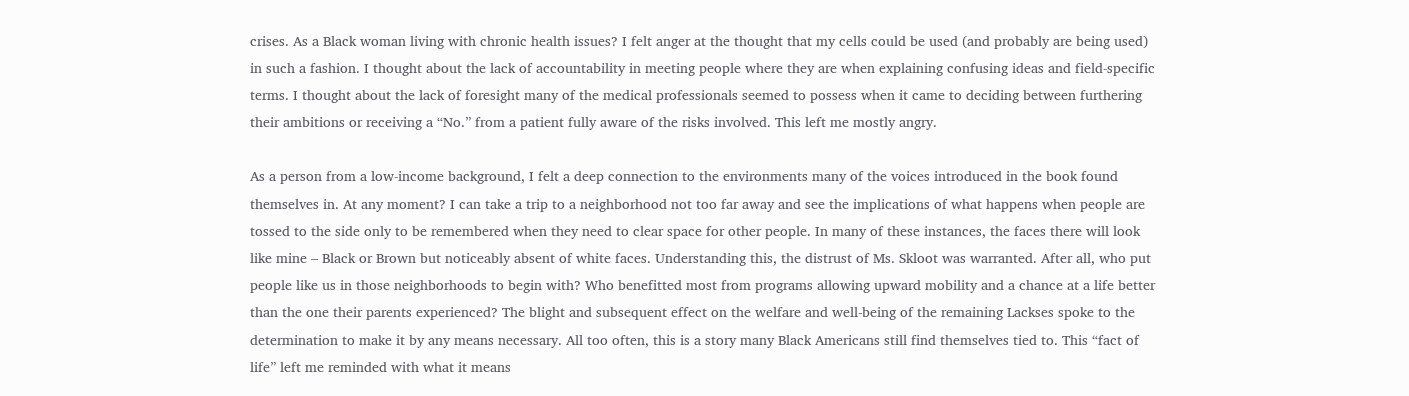crises. As a Black woman living with chronic health issues? I felt anger at the thought that my cells could be used (and probably are being used) in such a fashion. I thought about the lack of accountability in meeting people where they are when explaining confusing ideas and field-specific terms. I thought about the lack of foresight many of the medical professionals seemed to possess when it came to deciding between furthering their ambitions or receiving a “No.” from a patient fully aware of the risks involved. This left me mostly angry.

As a person from a low-income background, I felt a deep connection to the environments many of the voices introduced in the book found themselves in. At any moment? I can take a trip to a neighborhood not too far away and see the implications of what happens when people are tossed to the side only to be remembered when they need to clear space for other people. In many of these instances, the faces there will look like mine – Black or Brown but noticeably absent of white faces. Understanding this, the distrust of Ms. Skloot was warranted. After all, who put people like us in those neighborhoods to begin with? Who benefitted most from programs allowing upward mobility and a chance at a life better than the one their parents experienced? The blight and subsequent effect on the welfare and well-being of the remaining Lackses spoke to the determination to make it by any means necessary. All too often, this is a story many Black Americans still find themselves tied to. This “fact of life” left me reminded with what it means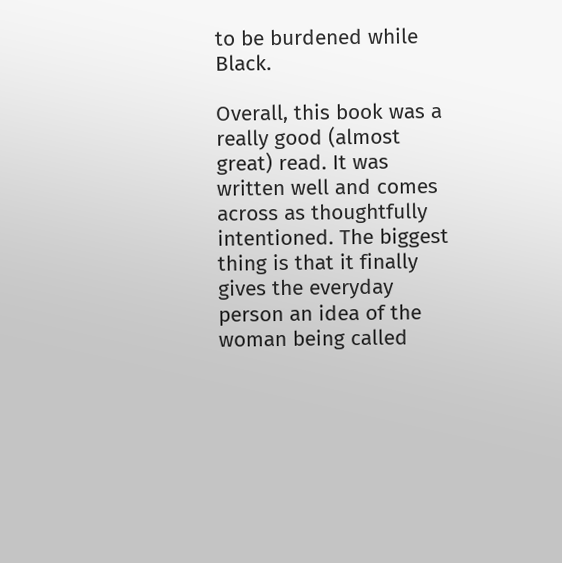to be burdened while Black.

Overall, this book was a really good (almost great) read. It was written well and comes across as thoughtfully intentioned. The biggest thing is that it finally gives the everyday person an idea of the woman being called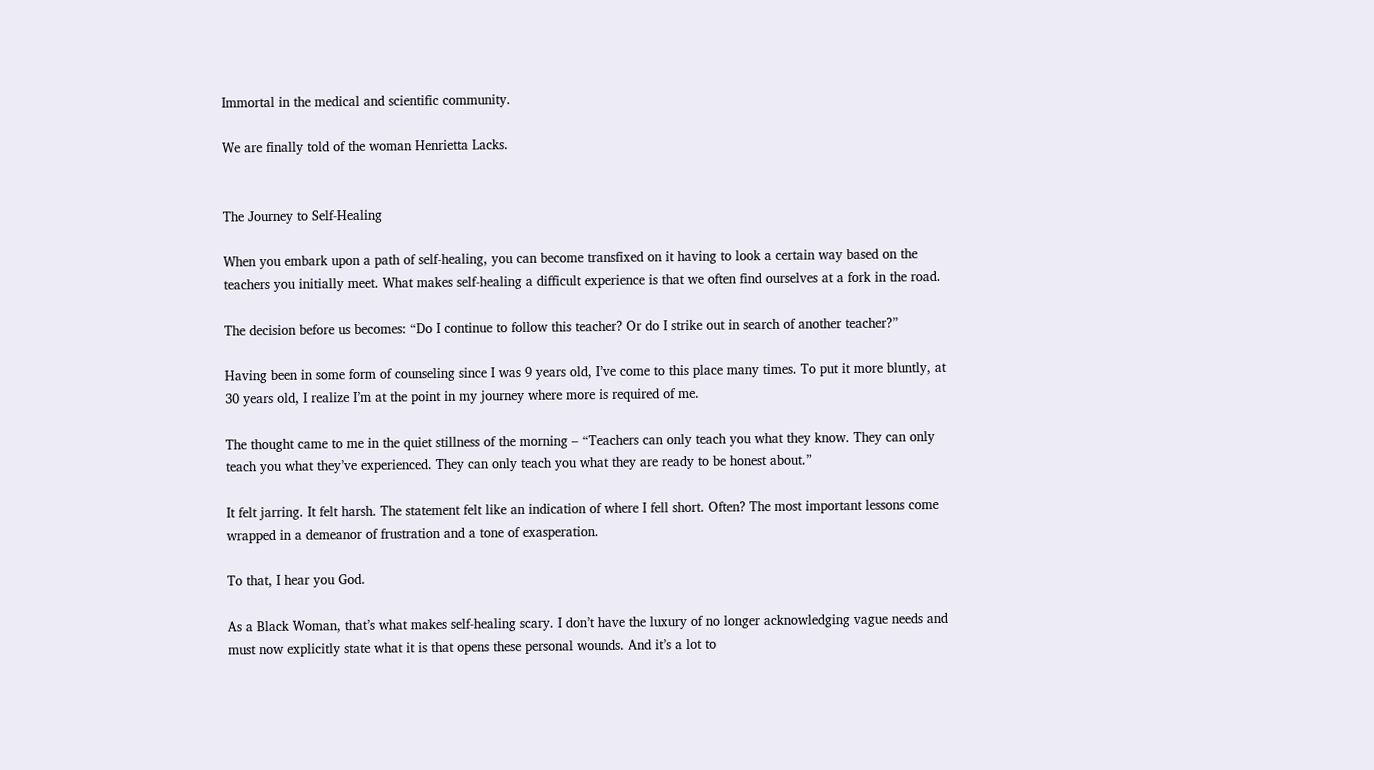Immortal in the medical and scientific community.

We are finally told of the woman Henrietta Lacks.


The Journey to Self-Healing

When you embark upon a path of self-healing, you can become transfixed on it having to look a certain way based on the teachers you initially meet. What makes self-healing a difficult experience is that we often find ourselves at a fork in the road.

The decision before us becomes: “Do I continue to follow this teacher? Or do I strike out in search of another teacher?”

Having been in some form of counseling since I was 9 years old, I’ve come to this place many times. To put it more bluntly, at 30 years old, I realize I’m at the point in my journey where more is required of me.

The thought came to me in the quiet stillness of the morning – “Teachers can only teach you what they know. They can only teach you what they’ve experienced. They can only teach you what they are ready to be honest about.”

It felt jarring. It felt harsh. The statement felt like an indication of where I fell short. Often? The most important lessons come wrapped in a demeanor of frustration and a tone of exasperation.

To that, I hear you God.

As a Black Woman, that’s what makes self-healing scary. I don’t have the luxury of no longer acknowledging vague needs and must now explicitly state what it is that opens these personal wounds. And it’s a lot to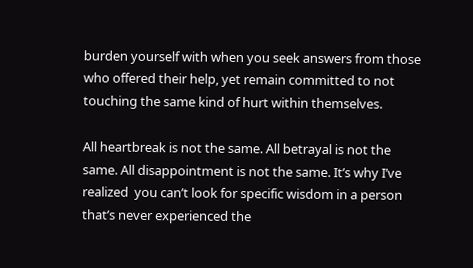burden yourself with when you seek answers from those who offered their help, yet remain committed to not touching the same kind of hurt within themselves.

All heartbreak is not the same. All betrayal is not the same. All disappointment is not the same. It’s why I’ve realized  you can’t look for specific wisdom in a person that’s never experienced the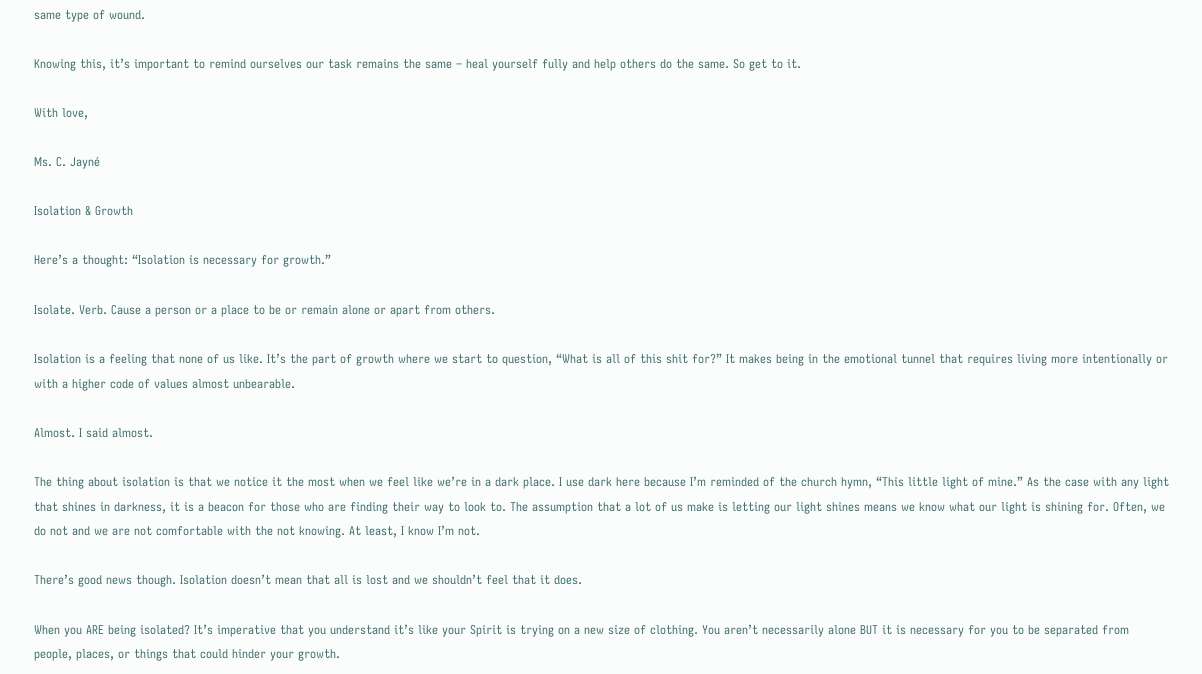same type of wound.

Knowing this, it’s important to remind ourselves our task remains the same – heal yourself fully and help others do the same. So get to it.

With love,

Ms. C. Jayné

Isolation & Growth

Here’s a thought: “Isolation is necessary for growth.”

Isolate. Verb. Cause a person or a place to be or remain alone or apart from others.

Isolation is a feeling that none of us like. It’s the part of growth where we start to question, “What is all of this shit for?” It makes being in the emotional tunnel that requires living more intentionally or with a higher code of values almost unbearable.

Almost. I said almost.

The thing about isolation is that we notice it the most when we feel like we’re in a dark place. I use dark here because I’m reminded of the church hymn, “This little light of mine.” As the case with any light that shines in darkness, it is a beacon for those who are finding their way to look to. The assumption that a lot of us make is letting our light shines means we know what our light is shining for. Often, we do not and we are not comfortable with the not knowing. At least, I know I’m not.

There’s good news though. Isolation doesn’t mean that all is lost and we shouldn’t feel that it does.

When you ARE being isolated? It’s imperative that you understand it’s like your Spirit is trying on a new size of clothing. You aren’t necessarily alone BUT it is necessary for you to be separated from people, places, or things that could hinder your growth.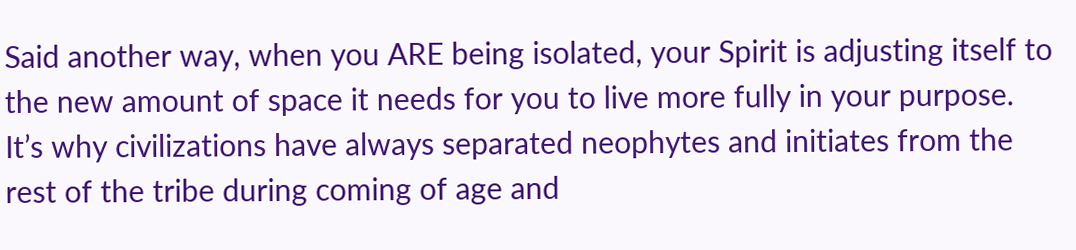Said another way, when you ARE being isolated, your Spirit is adjusting itself to the new amount of space it needs for you to live more fully in your purpose. It’s why civilizations have always separated neophytes and initiates from the rest of the tribe during coming of age and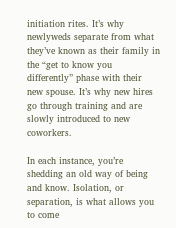initiation rites. It’s why newlyweds separate from what they’ve known as their family in the “get to know you differently” phase with their new spouse. It’s why new hires go through training and are slowly introduced to new coworkers.

In each instance, you’re shedding an old way of being and know. Isolation, or separation, is what allows you to come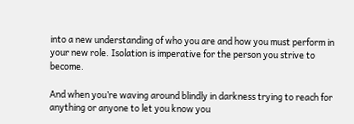into a new understanding of who you are and how you must perform in your new role. Isolation is imperative for the person you strive to become.

And when you’re waving around blindly in darkness trying to reach for anything or anyone to let you know you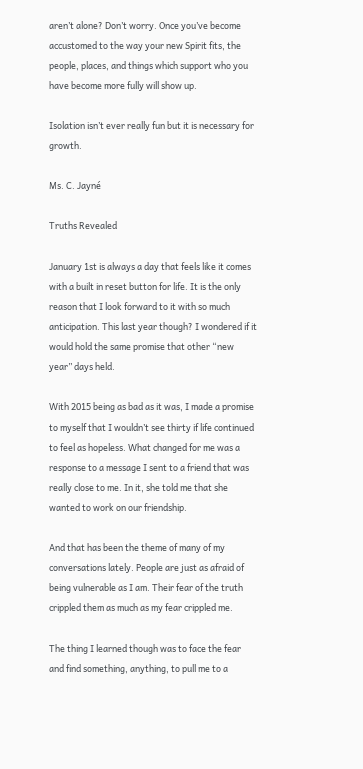aren’t alone? Don’t worry. Once you’ve become accustomed to the way your new Spirit fits, the people, places, and things which support who you have become more fully will show up.

Isolation isn’t ever really fun but it is necessary for growth.

Ms. C. Jayné

Truths Revealed

January 1st is always a day that feels like it comes with a built in reset button for life. It is the only reason that I look forward to it with so much anticipation. This last year though? I wondered if it would hold the same promise that other “new year” days held.

With 2015 being as bad as it was, I made a promise to myself that I wouldn’t see thirty if life continued to feel as hopeless. What changed for me was a response to a message I sent to a friend that was really close to me. In it, she told me that she wanted to work on our friendship.

And that has been the theme of many of my conversations lately. People are just as afraid of being vulnerable as I am. Their fear of the truth crippled them as much as my fear crippled me.

The thing I learned though was to face the fear and find something, anything, to pull me to a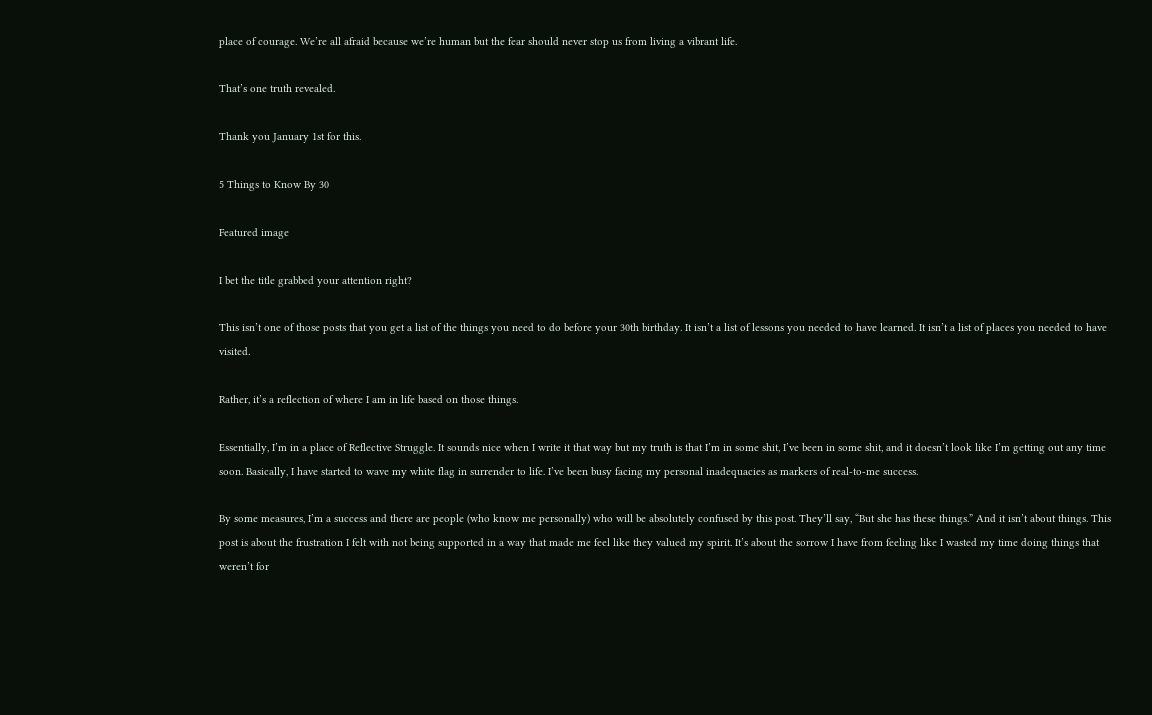place of courage. We’re all afraid because we’re human but the fear should never stop us from living a vibrant life.

That’s one truth revealed.

Thank you January 1st for this.

5 Things to Know By 30

Featured image

I bet the title grabbed your attention right?

This isn’t one of those posts that you get a list of the things you need to do before your 30th birthday. It isn’t a list of lessons you needed to have learned. It isn’t a list of places you needed to have visited.

Rather, it’s a reflection of where I am in life based on those things.

Essentially, I’m in a place of Reflective Struggle. It sounds nice when I write it that way but my truth is that I’m in some shit, I’ve been in some shit, and it doesn’t look like I’m getting out any time soon. Basically, I have started to wave my white flag in surrender to life. I’ve been busy facing my personal inadequacies as markers of real-to-me success.

By some measures, I’m a success and there are people (who know me personally) who will be absolutely confused by this post. They’ll say, “But she has these things.” And it isn’t about things. This post is about the frustration I felt with not being supported in a way that made me feel like they valued my spirit. It’s about the sorrow I have from feeling like I wasted my time doing things that weren’t for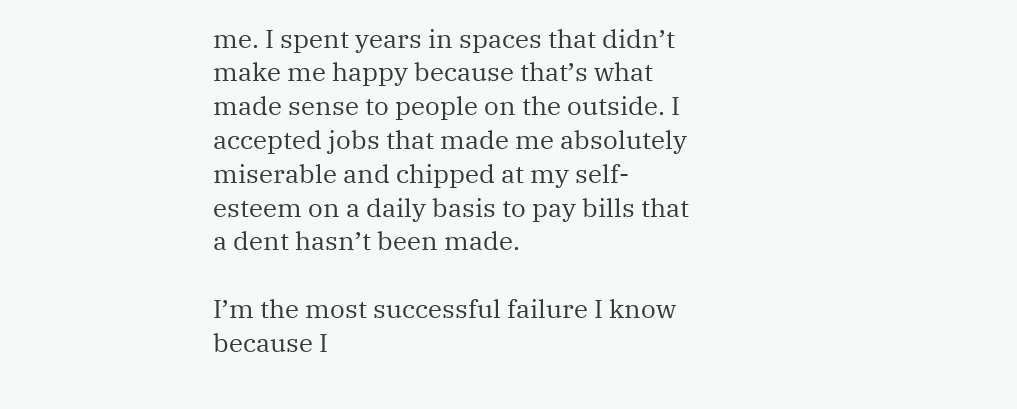me. I spent years in spaces that didn’t make me happy because that’s what made sense to people on the outside. I accepted jobs that made me absolutely miserable and chipped at my self-esteem on a daily basis to pay bills that a dent hasn’t been made.

I’m the most successful failure I know because I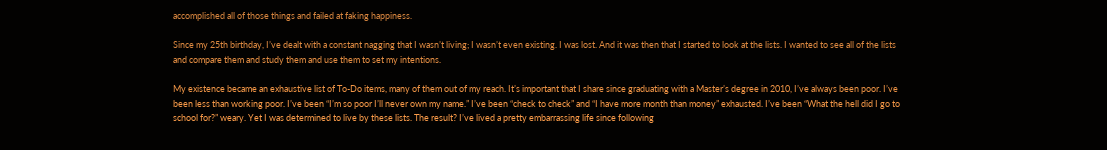accomplished all of those things and failed at faking happiness.

Since my 25th birthday, I’ve dealt with a constant nagging that I wasn’t living; I wasn’t even existing. I was lost. And it was then that I started to look at the lists. I wanted to see all of the lists and compare them and study them and use them to set my intentions.

My existence became an exhaustive list of To-Do items, many of them out of my reach. It’s important that I share since graduating with a Master’s degree in 2010, I’ve always been poor. I’ve been less than working poor. I’ve been “I’m so poor I’ll never own my name.” I’ve been “check to check” and “I have more month than money” exhausted. I’ve been “What the hell did I go to school for?” weary. Yet I was determined to live by these lists. The result? I’ve lived a pretty embarrassing life since following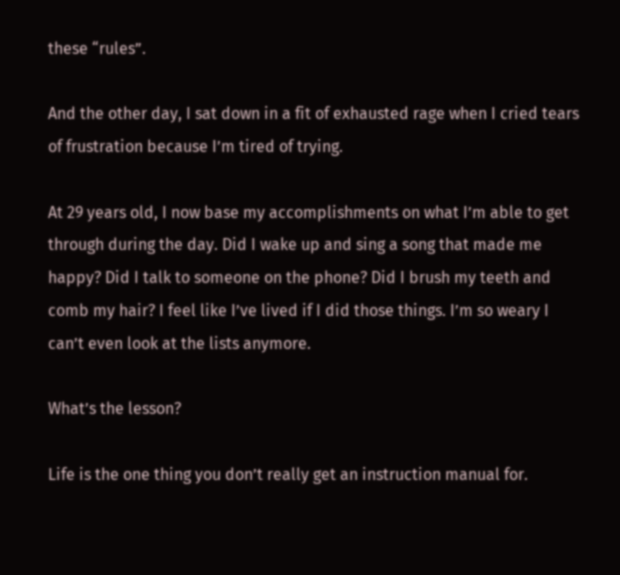these “rules”.

And the other day, I sat down in a fit of exhausted rage when I cried tears of frustration because I’m tired of trying.

At 29 years old, I now base my accomplishments on what I’m able to get through during the day. Did I wake up and sing a song that made me happy? Did I talk to someone on the phone? Did I brush my teeth and comb my hair? I feel like I’ve lived if I did those things. I’m so weary I can’t even look at the lists anymore.

What’s the lesson?

Life is the one thing you don’t really get an instruction manual for.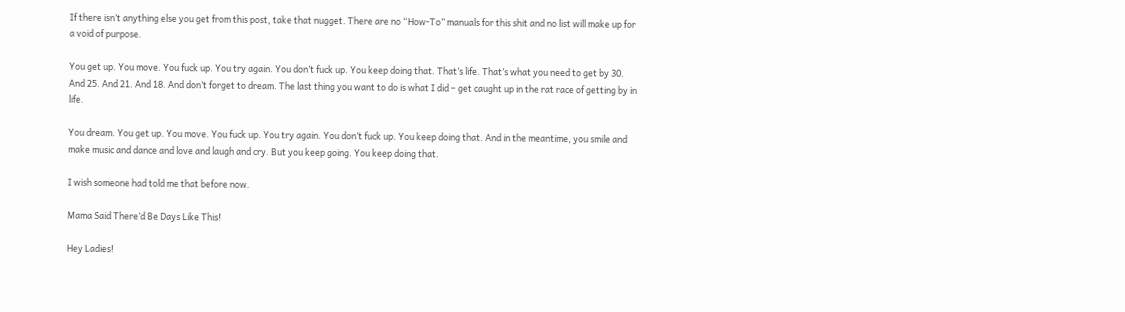If there isn’t anything else you get from this post, take that nugget. There are no “How-To” manuals for this shit and no list will make up for a void of purpose.

You get up. You move. You fuck up. You try again. You don’t fuck up. You keep doing that. That’s life. That’s what you need to get by 30. And 25. And 21. And 18. And don’t forget to dream. The last thing you want to do is what I did – get caught up in the rat race of getting by in life.

You dream. You get up. You move. You fuck up. You try again. You don’t fuck up. You keep doing that. And in the meantime, you smile and make music and dance and love and laugh and cry. But you keep going. You keep doing that.

I wish someone had told me that before now.

Mama Said There’d Be Days Like This!

Hey Ladies!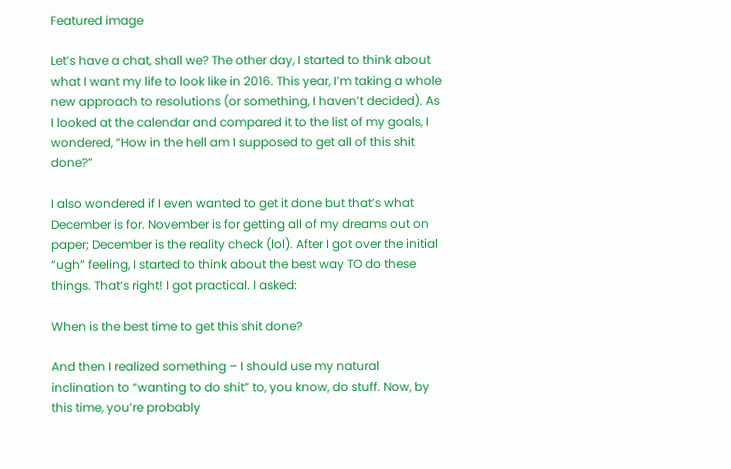Featured image

Let’s have a chat, shall we? The other day, I started to think about what I want my life to look like in 2016. This year, I’m taking a whole new approach to resolutions (or something, I haven’t decided). As I looked at the calendar and compared it to the list of my goals, I wondered, “How in the hell am I supposed to get all of this shit done?”

I also wondered if I even wanted to get it done but that’s what December is for. November is for getting all of my dreams out on paper; December is the reality check (lol). After I got over the initial “ugh” feeling, I started to think about the best way TO do these things. That’s right! I got practical. I asked:

When is the best time to get this shit done?

And then I realized something – I should use my natural inclination to “wanting to do shit” to, you know, do stuff. Now, by this time, you’re probably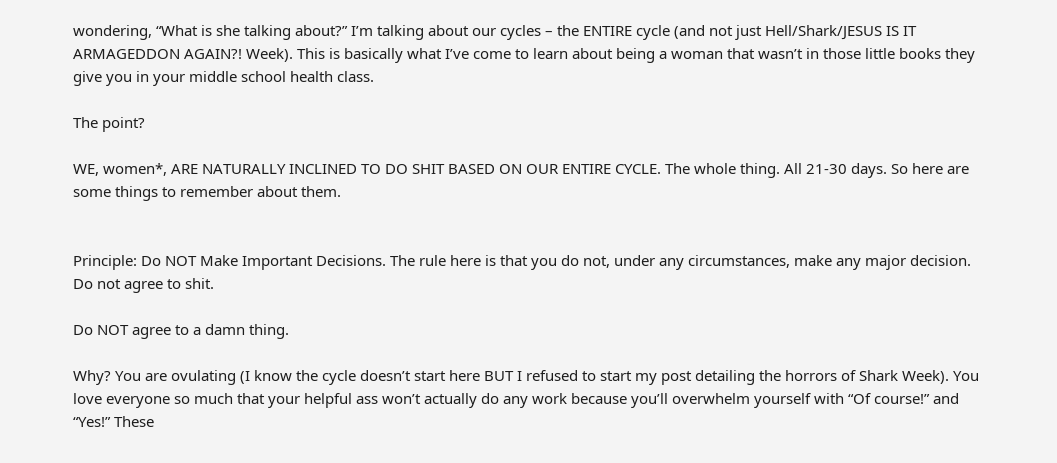wondering, “What is she talking about?” I’m talking about our cycles – the ENTIRE cycle (and not just Hell/Shark/JESUS IS IT ARMAGEDDON AGAIN?! Week). This is basically what I’ve come to learn about being a woman that wasn’t in those little books they give you in your middle school health class.

The point?

WE, women*, ARE NATURALLY INCLINED TO DO SHIT BASED ON OUR ENTIRE CYCLE. The whole thing. All 21-30 days. So here are some things to remember about them.


Principle: Do NOT Make Important Decisions. The rule here is that you do not, under any circumstances, make any major decision. Do not agree to shit.

Do NOT agree to a damn thing.

Why? You are ovulating (I know the cycle doesn’t start here BUT I refused to start my post detailing the horrors of Shark Week). You love everyone so much that your helpful ass won’t actually do any work because you’ll overwhelm yourself with “Of course!” and “Yes!” These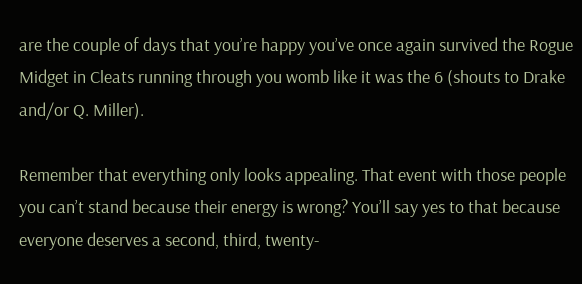are the couple of days that you’re happy you’ve once again survived the Rogue Midget in Cleats running through you womb like it was the 6 (shouts to Drake and/or Q. Miller).

Remember that everything only looks appealing. That event with those people you can’t stand because their energy is wrong? You’ll say yes to that because everyone deserves a second, third, twenty-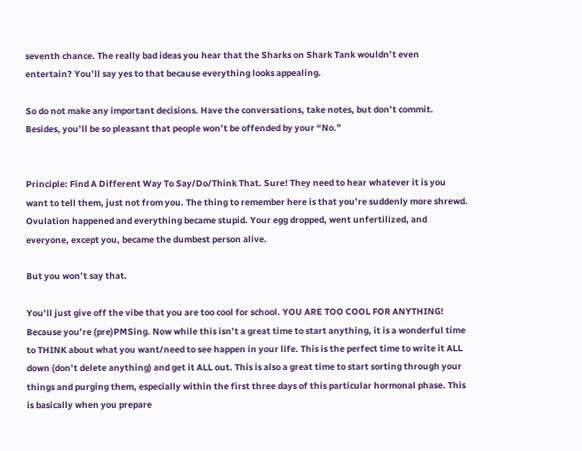seventh chance. The really bad ideas you hear that the Sharks on Shark Tank wouldn’t even entertain? You’ll say yes to that because everything looks appealing.

So do not make any important decisions. Have the conversations, take notes, but don’t commit. Besides, you’ll be so pleasant that people won’t be offended by your “No.”


Principle: Find A Different Way To Say/Do/Think That. Sure! They need to hear whatever it is you want to tell them, just not from you. The thing to remember here is that you’re suddenly more shrewd. Ovulation happened and everything became stupid. Your egg dropped, went unfertilized, and everyone, except you, became the dumbest person alive.

But you won’t say that.

You’ll just give off the vibe that you are too cool for school. YOU ARE TOO COOL FOR ANYTHING! Because you’re (pre)PMSing. Now while this isn’t a great time to start anything, it is a wonderful time to THINK about what you want/need to see happen in your life. This is the perfect time to write it ALL down (don’t delete anything) and get it ALL out. This is also a great time to start sorting through your things and purging them, especially within the first three days of this particular hormonal phase. This is basically when you prepare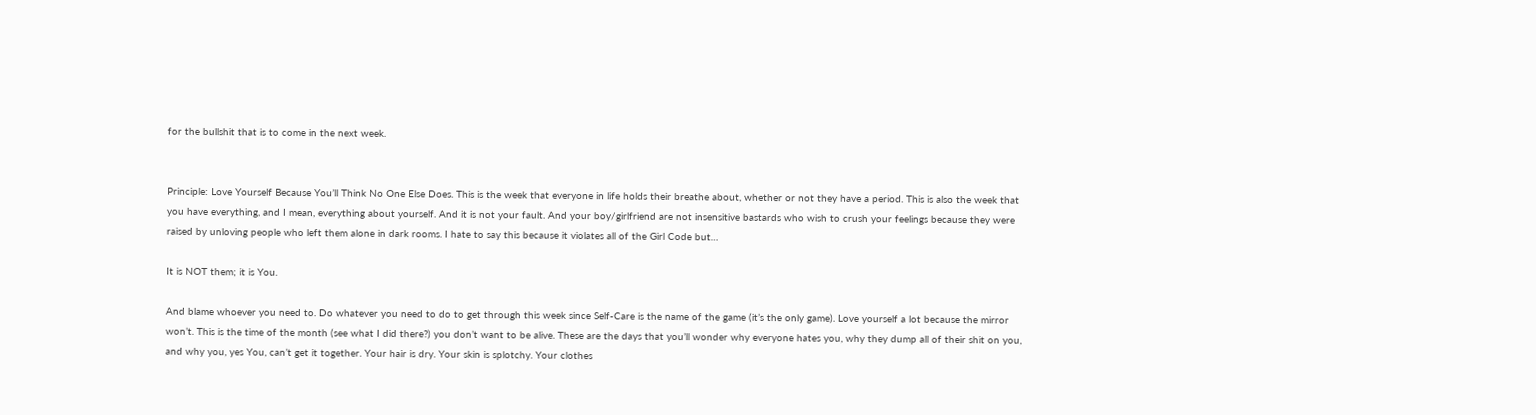for the bullshit that is to come in the next week.


Principle: Love Yourself Because You’ll Think No One Else Does. This is the week that everyone in life holds their breathe about, whether or not they have a period. This is also the week that you have everything, and I mean, everything about yourself. And it is not your fault. And your boy/girlfriend are not insensitive bastards who wish to crush your feelings because they were raised by unloving people who left them alone in dark rooms. I hate to say this because it violates all of the Girl Code but…

It is NOT them; it is You.

And blame whoever you need to. Do whatever you need to do to get through this week since Self-Care is the name of the game (it’s the only game). Love yourself a lot because the mirror won’t. This is the time of the month (see what I did there?) you don’t want to be alive. These are the days that you’ll wonder why everyone hates you, why they dump all of their shit on you, and why you, yes You, can’t get it together. Your hair is dry. Your skin is splotchy. Your clothes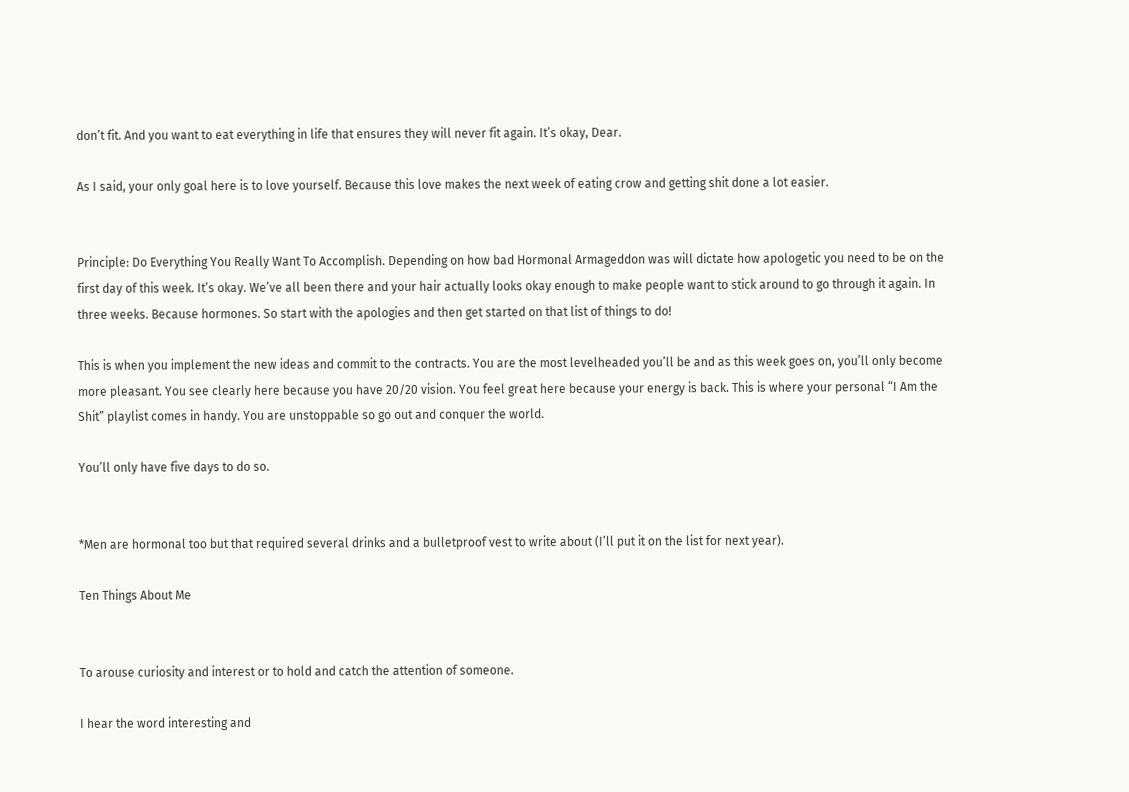don’t fit. And you want to eat everything in life that ensures they will never fit again. It’s okay, Dear.

As I said, your only goal here is to love yourself. Because this love makes the next week of eating crow and getting shit done a lot easier.


Principle: Do Everything You Really Want To Accomplish. Depending on how bad Hormonal Armageddon was will dictate how apologetic you need to be on the first day of this week. It’s okay. We’ve all been there and your hair actually looks okay enough to make people want to stick around to go through it again. In three weeks. Because hormones. So start with the apologies and then get started on that list of things to do!

This is when you implement the new ideas and commit to the contracts. You are the most levelheaded you’ll be and as this week goes on, you’ll only become more pleasant. You see clearly here because you have 20/20 vision. You feel great here because your energy is back. This is where your personal “I Am the Shit” playlist comes in handy. You are unstoppable so go out and conquer the world.

You’ll only have five days to do so.


*Men are hormonal too but that required several drinks and a bulletproof vest to write about (I’ll put it on the list for next year).

Ten Things About Me


To arouse curiosity and interest or to hold and catch the attention of someone.

I hear the word interesting and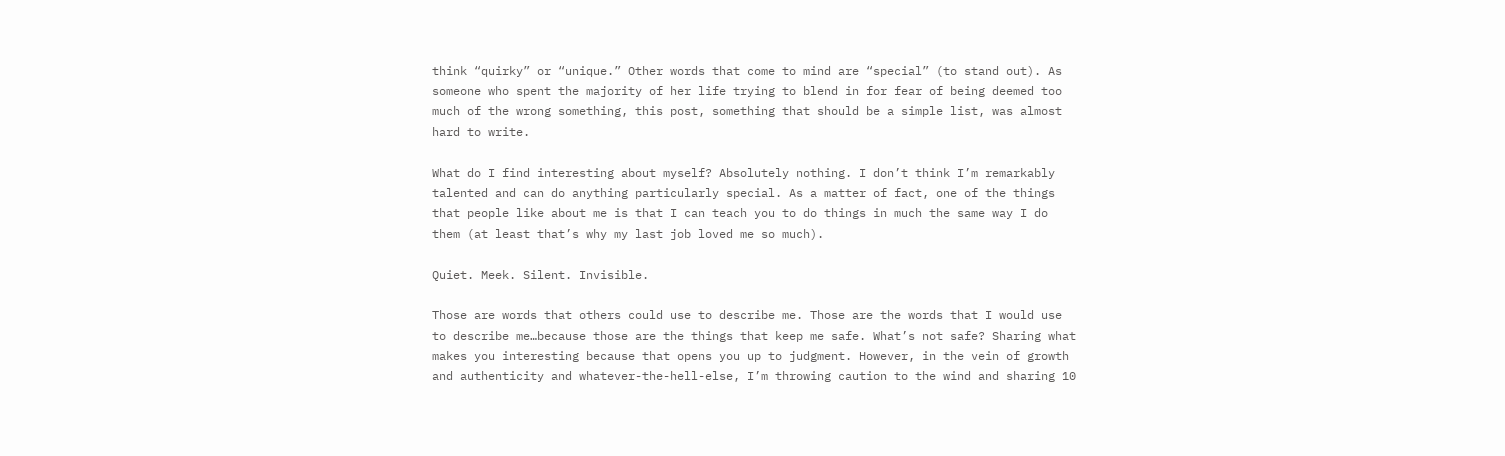think “quirky” or “unique.” Other words that come to mind are “special” (to stand out). As someone who spent the majority of her life trying to blend in for fear of being deemed too much of the wrong something, this post, something that should be a simple list, was almost hard to write.

What do I find interesting about myself? Absolutely nothing. I don’t think I’m remarkably talented and can do anything particularly special. As a matter of fact, one of the things that people like about me is that I can teach you to do things in much the same way I do them (at least that’s why my last job loved me so much).

Quiet. Meek. Silent. Invisible.

Those are words that others could use to describe me. Those are the words that I would use to describe me…because those are the things that keep me safe. What’s not safe? Sharing what makes you interesting because that opens you up to judgment. However, in the vein of growth and authenticity and whatever-the-hell-else, I’m throwing caution to the wind and sharing 10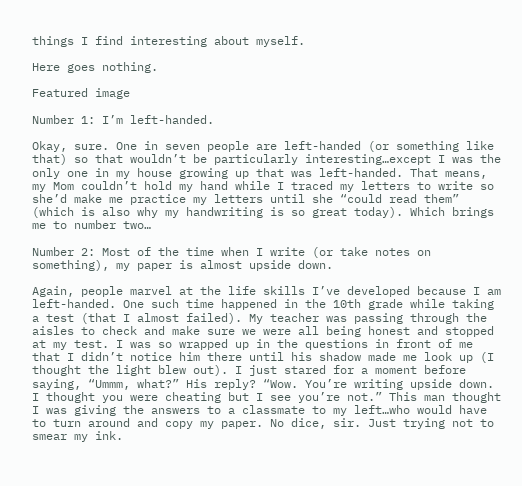things I find interesting about myself.

Here goes nothing.

Featured image

Number 1: I’m left-handed.

Okay, sure. One in seven people are left-handed (or something like that) so that wouldn’t be particularly interesting…except I was the only one in my house growing up that was left-handed. That means, my Mom couldn’t hold my hand while I traced my letters to write so she’d make me practice my letters until she “could read them” (which is also why my handwriting is so great today). Which brings me to number two…

Number 2: Most of the time when I write (or take notes on something), my paper is almost upside down.

Again, people marvel at the life skills I’ve developed because I am left-handed. One such time happened in the 10th grade while taking a test (that I almost failed). My teacher was passing through the aisles to check and make sure we were all being honest and stopped at my test. I was so wrapped up in the questions in front of me that I didn’t notice him there until his shadow made me look up (I thought the light blew out). I just stared for a moment before saying, “Ummm, what?” His reply? “Wow. You’re writing upside down. I thought you were cheating but I see you’re not.” This man thought I was giving the answers to a classmate to my left…who would have to turn around and copy my paper. No dice, sir. Just trying not to smear my ink.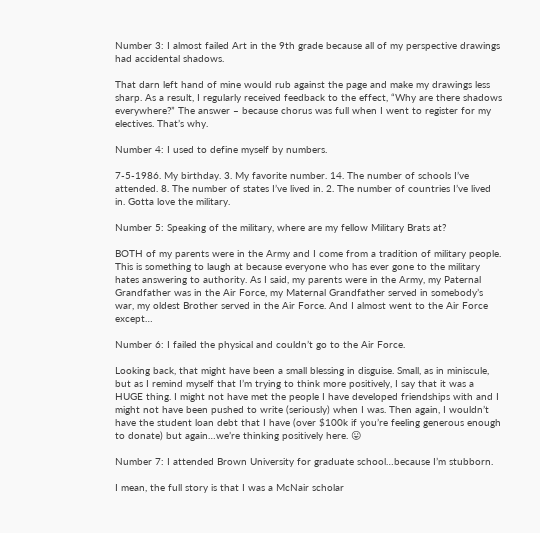Number 3: I almost failed Art in the 9th grade because all of my perspective drawings had accidental shadows.

That darn left hand of mine would rub against the page and make my drawings less sharp. As a result, I regularly received feedback to the effect, “Why are there shadows everywhere?” The answer – because chorus was full when I went to register for my electives. That’s why.

Number 4: I used to define myself by numbers.

7-5-1986. My birthday. 3. My favorite number. 14. The number of schools I’ve attended. 8. The number of states I’ve lived in. 2. The number of countries I’ve lived in. Gotta love the military.

Number 5: Speaking of the military, where are my fellow Military Brats at?

BOTH of my parents were in the Army and I come from a tradition of military people. This is something to laugh at because everyone who has ever gone to the military hates answering to authority. As I said, my parents were in the Army, my Paternal Grandfather was in the Air Force, my Maternal Grandfather served in somebody’s war, my oldest Brother served in the Air Force. And I almost went to the Air Force except…

Number 6: I failed the physical and couldn’t go to the Air Force.

Looking back, that might have been a small blessing in disguise. Small, as in miniscule, but as I remind myself that I’m trying to think more positively, I say that it was a HUGE thing. I might not have met the people I have developed friendships with and I might not have been pushed to write (seriously) when I was. Then again, I wouldn’t have the student loan debt that I have (over $100k if you’re feeling generous enough to donate) but again…we’re thinking positively here. 😛

Number 7: I attended Brown University for graduate school…because I’m stubborn.

I mean, the full story is that I was a McNair scholar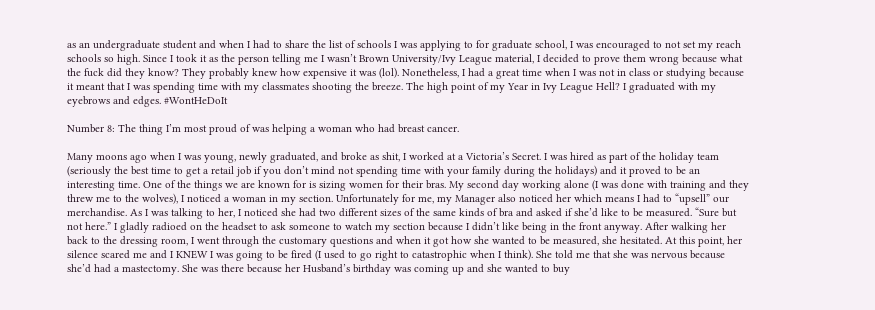as an undergraduate student and when I had to share the list of schools I was applying to for graduate school, I was encouraged to not set my reach schools so high. Since I took it as the person telling me I wasn’t Brown University/Ivy League material, I decided to prove them wrong because what the fuck did they know? They probably knew how expensive it was (lol). Nonetheless, I had a great time when I was not in class or studying because it meant that I was spending time with my classmates shooting the breeze. The high point of my Year in Ivy League Hell? I graduated with my eyebrows and edges. #WontHeDoIt

Number 8: The thing I’m most proud of was helping a woman who had breast cancer.

Many moons ago when I was young, newly graduated, and broke as shit, I worked at a Victoria’s Secret. I was hired as part of the holiday team (seriously the best time to get a retail job if you don’t mind not spending time with your family during the holidays) and it proved to be an interesting time. One of the things we are known for is sizing women for their bras. My second day working alone (I was done with training and they threw me to the wolves), I noticed a woman in my section. Unfortunately for me, my Manager also noticed her which means I had to “upsell” our merchandise. As I was talking to her, I noticed she had two different sizes of the same kinds of bra and asked if she’d like to be measured. “Sure but not here.” I gladly radioed on the headset to ask someone to watch my section because I didn’t like being in the front anyway. After walking her back to the dressing room, I went through the customary questions and when it got how she wanted to be measured, she hesitated. At this point, her silence scared me and I KNEW I was going to be fired (I used to go right to catastrophic when I think). She told me that she was nervous because she’d had a mastectomy. She was there because her Husband’s birthday was coming up and she wanted to buy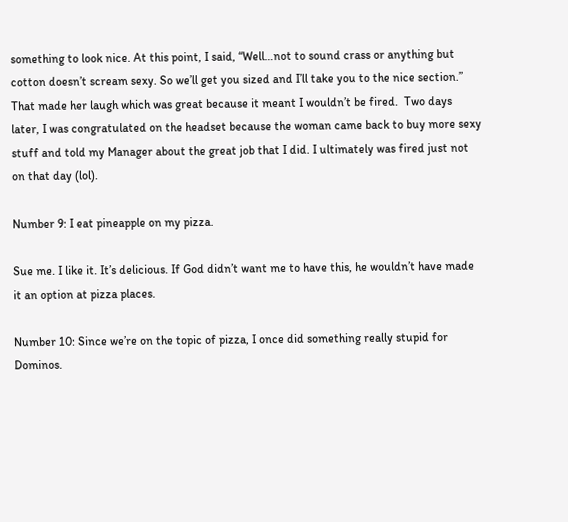something to look nice. At this point, I said, “Well…not to sound crass or anything but cotton doesn’t scream sexy. So we’ll get you sized and I’ll take you to the nice section.” That made her laugh which was great because it meant I wouldn’t be fired.  Two days later, I was congratulated on the headset because the woman came back to buy more sexy stuff and told my Manager about the great job that I did. I ultimately was fired just not on that day (lol).

Number 9: I eat pineapple on my pizza.

Sue me. I like it. It’s delicious. If God didn’t want me to have this, he wouldn’t have made it an option at pizza places.

Number 10: Since we’re on the topic of pizza, I once did something really stupid for Dominos.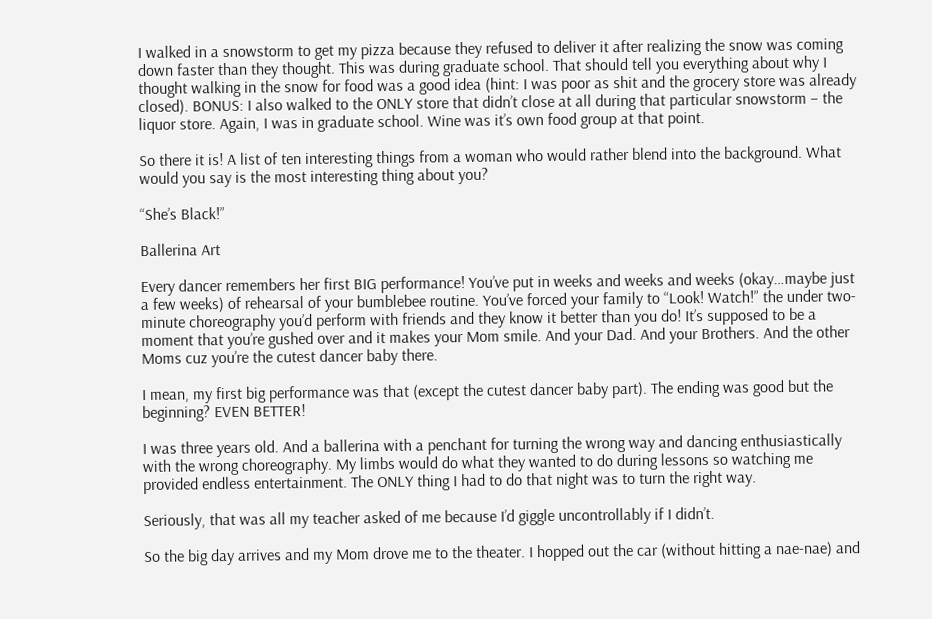I walked in a snowstorm to get my pizza because they refused to deliver it after realizing the snow was coming down faster than they thought. This was during graduate school. That should tell you everything about why I thought walking in the snow for food was a good idea (hint: I was poor as shit and the grocery store was already closed). BONUS: I also walked to the ONLY store that didn’t close at all during that particular snowstorm – the liquor store. Again, I was in graduate school. Wine was it’s own food group at that point.

So there it is! A list of ten interesting things from a woman who would rather blend into the background. What would you say is the most interesting thing about you?

“She’s Black!”

Ballerina Art

Every dancer remembers her first BIG performance! You’ve put in weeks and weeks and weeks (okay…maybe just a few weeks) of rehearsal of your bumblebee routine. You’ve forced your family to “Look! Watch!” the under two-minute choreography you’d perform with friends and they know it better than you do! It’s supposed to be a moment that you’re gushed over and it makes your Mom smile. And your Dad. And your Brothers. And the other Moms cuz you’re the cutest dancer baby there.

I mean, my first big performance was that (except the cutest dancer baby part). The ending was good but the beginning? EVEN BETTER!

I was three years old. And a ballerina with a penchant for turning the wrong way and dancing enthusiastically with the wrong choreography. My limbs would do what they wanted to do during lessons so watching me provided endless entertainment. The ONLY thing I had to do that night was to turn the right way.

Seriously, that was all my teacher asked of me because I’d giggle uncontrollably if I didn’t.

So the big day arrives and my Mom drove me to the theater. I hopped out the car (without hitting a nae-nae) and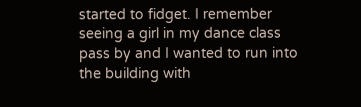started to fidget. I remember seeing a girl in my dance class pass by and I wanted to run into the building with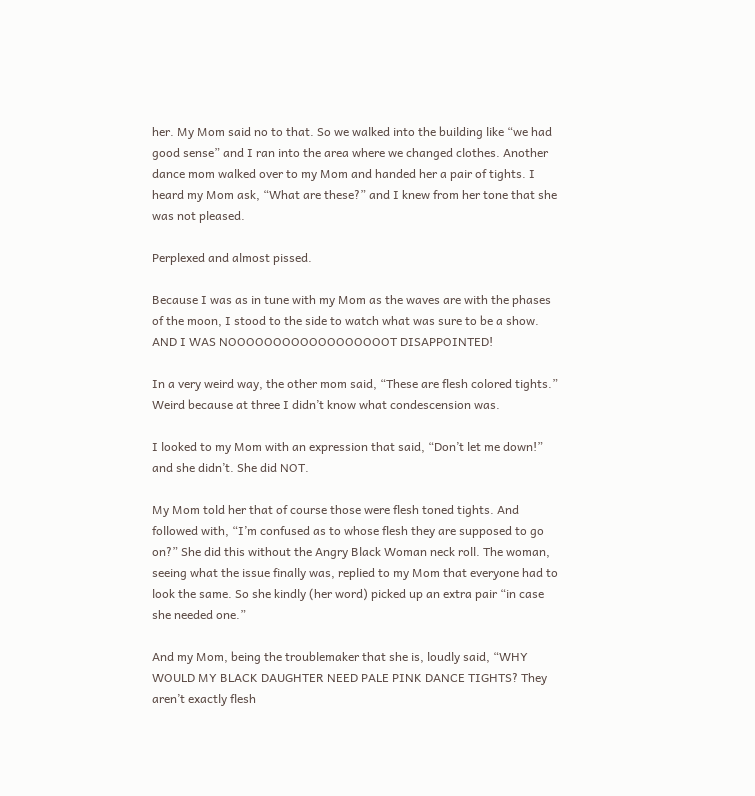her. My Mom said no to that. So we walked into the building like “we had good sense” and I ran into the area where we changed clothes. Another dance mom walked over to my Mom and handed her a pair of tights. I heard my Mom ask, “What are these?” and I knew from her tone that she was not pleased.

Perplexed and almost pissed.

Because I was as in tune with my Mom as the waves are with the phases of the moon, I stood to the side to watch what was sure to be a show. AND I WAS NOOOOOOOOOOOOOOOOOOT DISAPPOINTED!

In a very weird way, the other mom said, “These are flesh colored tights.” Weird because at three I didn’t know what condescension was.

I looked to my Mom with an expression that said, “Don’t let me down!” and she didn’t. She did NOT.

My Mom told her that of course those were flesh toned tights. And followed with, “I’m confused as to whose flesh they are supposed to go on?” She did this without the Angry Black Woman neck roll. The woman, seeing what the issue finally was, replied to my Mom that everyone had to look the same. So she kindly (her word) picked up an extra pair “in case she needed one.”

And my Mom, being the troublemaker that she is, loudly said, “WHY WOULD MY BLACK DAUGHTER NEED PALE PINK DANCE TIGHTS? They aren’t exactly flesh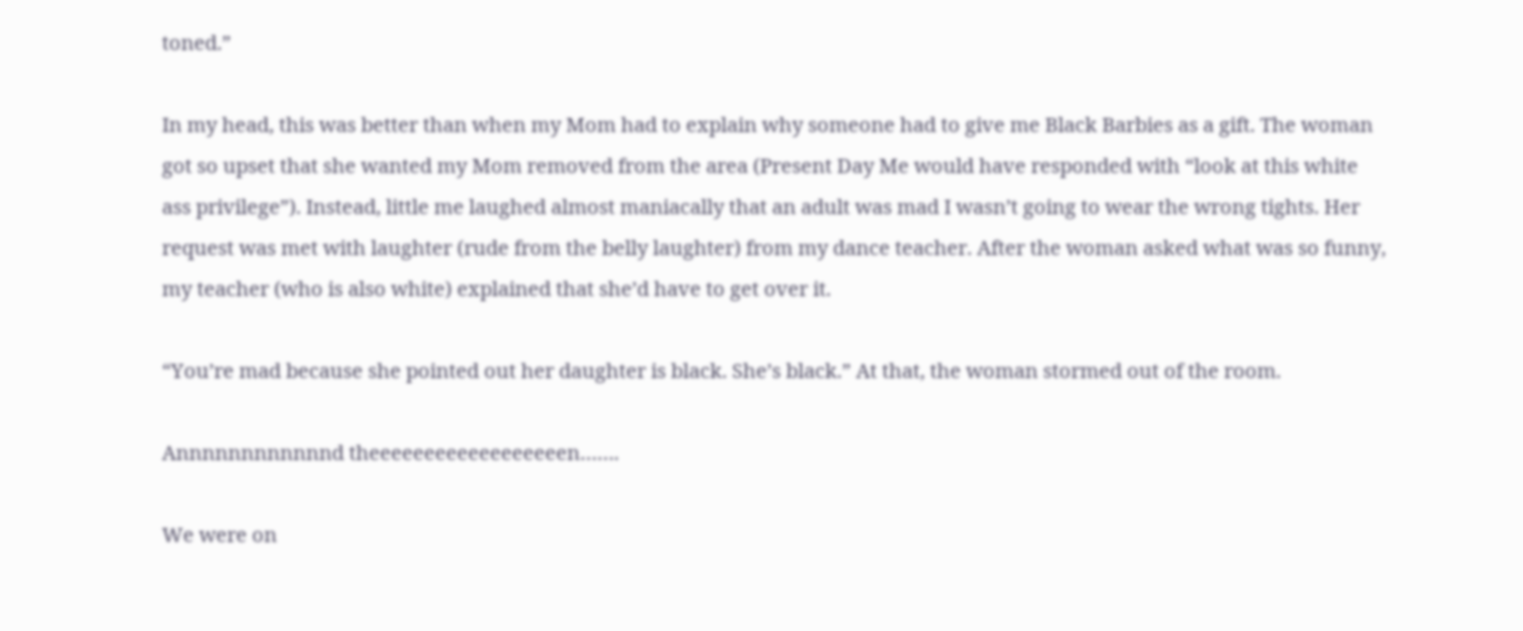toned.”

In my head, this was better than when my Mom had to explain why someone had to give me Black Barbies as a gift. The woman got so upset that she wanted my Mom removed from the area (Present Day Me would have responded with “look at this white ass privilege”). Instead, little me laughed almost maniacally that an adult was mad I wasn’t going to wear the wrong tights. Her request was met with laughter (rude from the belly laughter) from my dance teacher. After the woman asked what was so funny, my teacher (who is also white) explained that she’d have to get over it.

“You’re mad because she pointed out her daughter is black. She’s black.” At that, the woman stormed out of the room.

Annnnnnnnnnnnd theeeeeeeeeeeeeeeeeen…….

We were on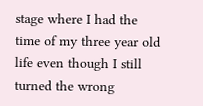stage where I had the time of my three year old life even though I still turned the wrong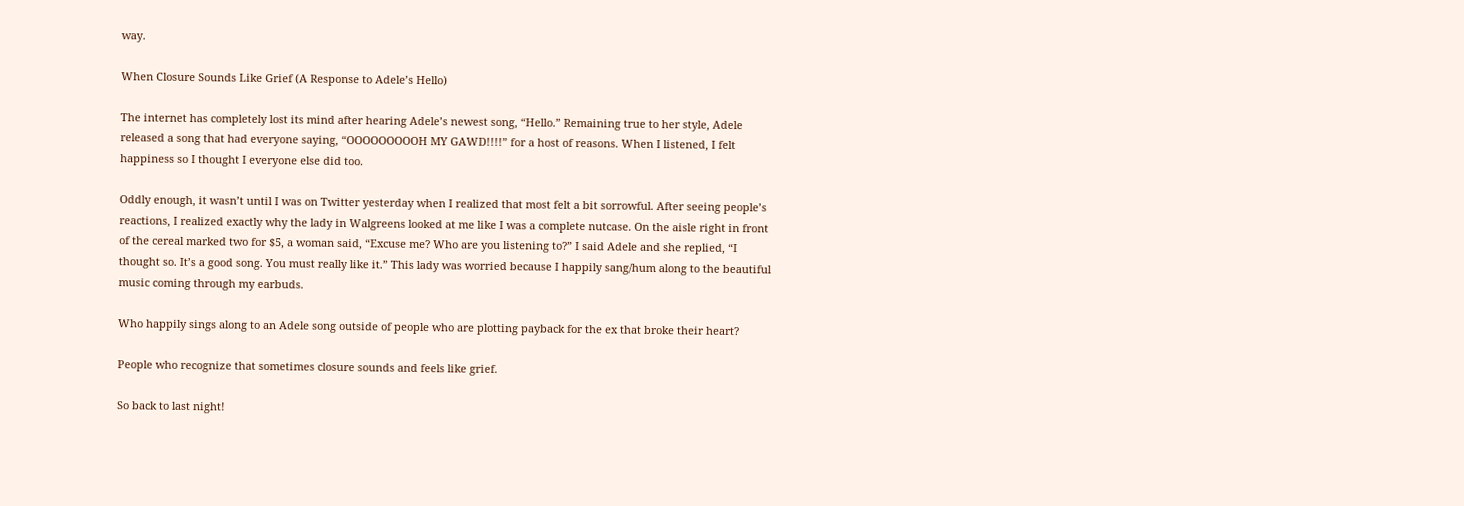way.

When Closure Sounds Like Grief (A Response to Adele’s Hello)

The internet has completely lost its mind after hearing Adele’s newest song, “Hello.” Remaining true to her style, Adele released a song that had everyone saying, “OOOOOOOOOH MY GAWD!!!!” for a host of reasons. When I listened, I felt happiness so I thought I everyone else did too.

Oddly enough, it wasn’t until I was on Twitter yesterday when I realized that most felt a bit sorrowful. After seeing people’s reactions, I realized exactly why the lady in Walgreens looked at me like I was a complete nutcase. On the aisle right in front of the cereal marked two for $5, a woman said, “Excuse me? Who are you listening to?” I said Adele and she replied, “I thought so. It’s a good song. You must really like it.” This lady was worried because I happily sang/hum along to the beautiful music coming through my earbuds.

Who happily sings along to an Adele song outside of people who are plotting payback for the ex that broke their heart?

People who recognize that sometimes closure sounds and feels like grief.

So back to last night!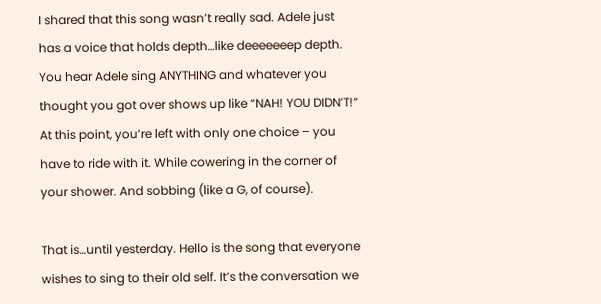I shared that this song wasn’t really sad. Adele just has a voice that holds depth…like deeeeeeep depth. You hear Adele sing ANYTHING and whatever you thought you got over shows up like “NAH! YOU DIDN’T!” At this point, you’re left with only one choice – you have to ride with it. While cowering in the corner of your shower. And sobbing (like a G, of course).

That is…until yesterday. Hello is the song that everyone wishes to sing to their old self. It’s the conversation we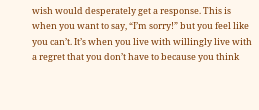wish would desperately get a response. This is when you want to say, “I’m sorry!” but you feel like you can’t. It’s when you live with willingly live with a regret that you don’t have to because you think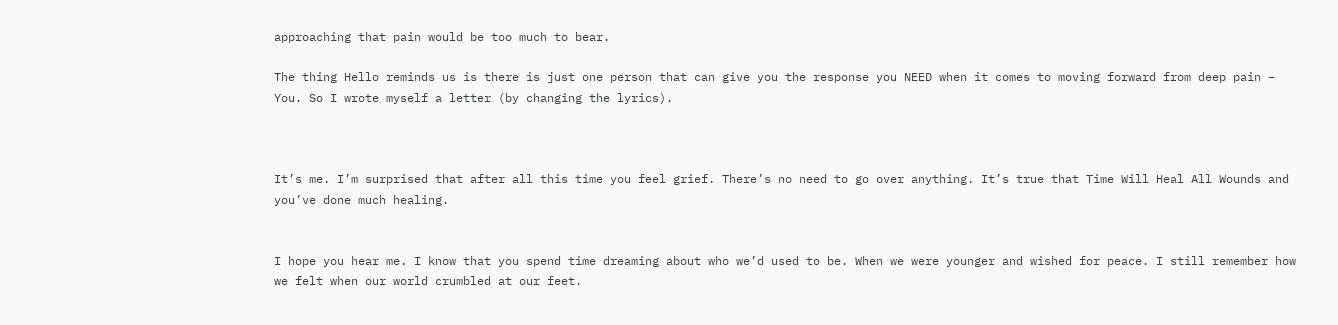approaching that pain would be too much to bear.

The thing Hello reminds us is there is just one person that can give you the response you NEED when it comes to moving forward from deep pain – You. So I wrote myself a letter (by changing the lyrics).



It’s me. I’m surprised that after all this time you feel grief. There’s no need to go over anything. It’s true that Time Will Heal All Wounds and you’ve done much healing.


I hope you hear me. I know that you spend time dreaming about who we’d used to be. When we were younger and wished for peace. I still remember how we felt when our world crumbled at our feet.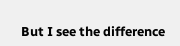But I see the difference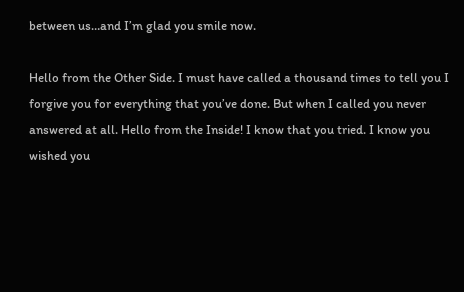between us…and I’m glad you smile now.

Hello from the Other Side. I must have called a thousand times to tell you I forgive you for everything that you’ve done. But when I called you never answered at all. Hello from the Inside! I know that you tried. I know you wished you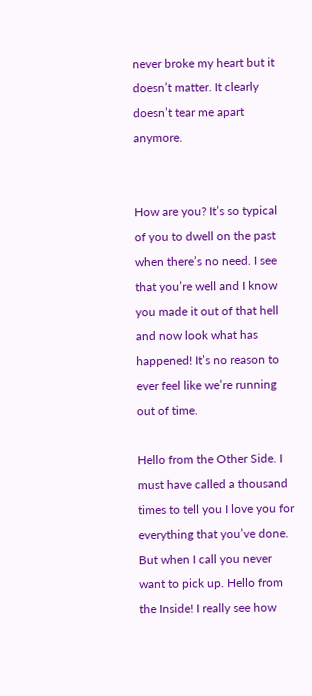never broke my heart but it doesn’t matter. It clearly doesn’t tear me apart anymore.


How are you? It’s so typical of you to dwell on the past when there’s no need. I see that you’re well and I know you made it out of that hell and now look what has happened! It’s no reason to ever feel like we’re running out of time.

Hello from the Other Side. I must have called a thousand times to tell you I love you for everything that you’ve done. But when I call you never want to pick up. Hello from the Inside! I really see how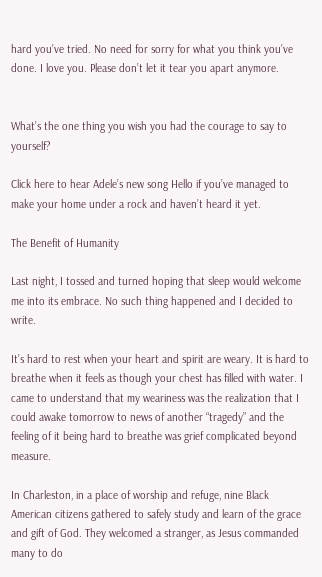hard you’ve tried. No need for sorry for what you think you’ve done. I love you. Please don’t let it tear you apart anymore.


What’s the one thing you wish you had the courage to say to yourself?

Click here to hear Adele’s new song Hello if you’ve managed to make your home under a rock and haven’t heard it yet.

The Benefit of Humanity

Last night, I tossed and turned hoping that sleep would welcome me into its embrace. No such thing happened and I decided to write.

It’s hard to rest when your heart and spirit are weary. It is hard to breathe when it feels as though your chest has filled with water. I came to understand that my weariness was the realization that I could awake tomorrow to news of another “tragedy” and the feeling of it being hard to breathe was grief complicated beyond measure.

In Charleston, in a place of worship and refuge, nine Black American citizens gathered to safely study and learn of the grace and gift of God. They welcomed a stranger, as Jesus commanded many to do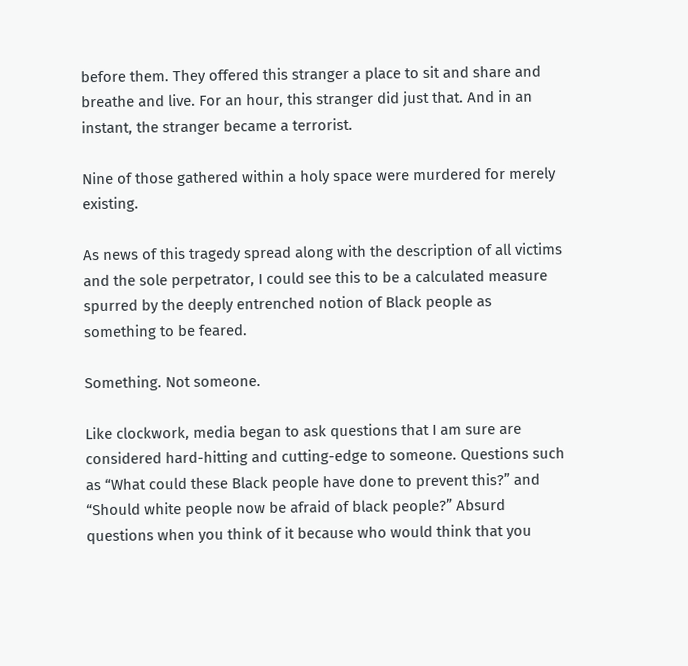before them. They offered this stranger a place to sit and share and breathe and live. For an hour, this stranger did just that. And in an instant, the stranger became a terrorist.

Nine of those gathered within a holy space were murdered for merely existing.

As news of this tragedy spread along with the description of all victims and the sole perpetrator, I could see this to be a calculated measure spurred by the deeply entrenched notion of Black people as something to be feared.

Something. Not someone.

Like clockwork, media began to ask questions that I am sure are considered hard-hitting and cutting-edge to someone. Questions such as “What could these Black people have done to prevent this?” and “Should white people now be afraid of black people?” Absurd questions when you think of it because who would think that you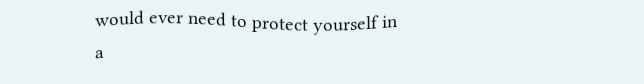would ever need to protect yourself in a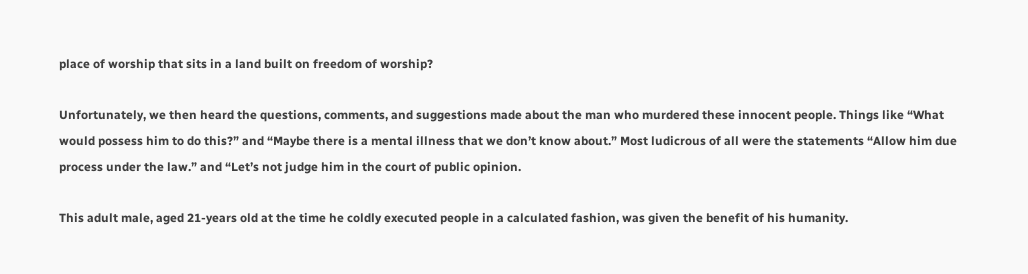place of worship that sits in a land built on freedom of worship?

Unfortunately, we then heard the questions, comments, and suggestions made about the man who murdered these innocent people. Things like “What would possess him to do this?” and “Maybe there is a mental illness that we don’t know about.” Most ludicrous of all were the statements “Allow him due process under the law.” and “Let’s not judge him in the court of public opinion.

This adult male, aged 21-years old at the time he coldly executed people in a calculated fashion, was given the benefit of his humanity.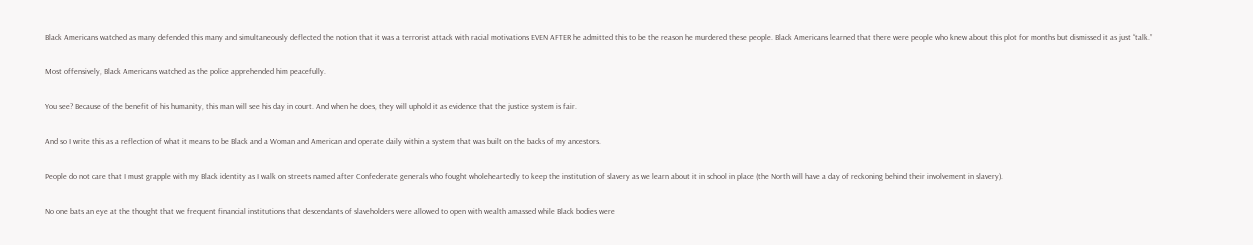Black Americans watched as many defended this many and simultaneously deflected the notion that it was a terrorist attack with racial motivations EVEN AFTER he admitted this to be the reason he murdered these people. Black Americans learned that there were people who knew about this plot for months but dismissed it as just “talk.”

Most offensively, Black Americans watched as the police apprehended him peacefully.

You see? Because of the benefit of his humanity, this man will see his day in court. And when he does, they will uphold it as evidence that the justice system is fair.

And so I write this as a reflection of what it means to be Black and a Woman and American and operate daily within a system that was built on the backs of my ancestors.

People do not care that I must grapple with my Black identity as I walk on streets named after Confederate generals who fought wholeheartedly to keep the institution of slavery as we learn about it in school in place (the North will have a day of reckoning behind their involvement in slavery).

No one bats an eye at the thought that we frequent financial institutions that descendants of slaveholders were allowed to open with wealth amassed while Black bodies were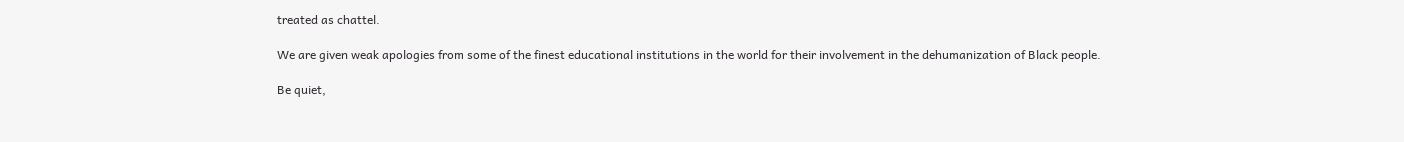treated as chattel.

We are given weak apologies from some of the finest educational institutions in the world for their involvement in the dehumanization of Black people.

Be quiet,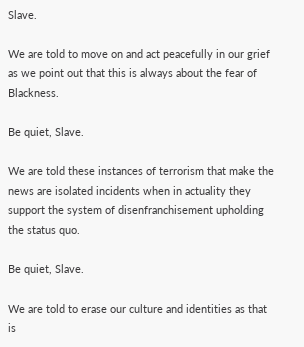Slave.

We are told to move on and act peacefully in our grief as we point out that this is always about the fear of Blackness.

Be quiet, Slave.

We are told these instances of terrorism that make the news are isolated incidents when in actuality they support the system of disenfranchisement upholding the status quo.

Be quiet, Slave.

We are told to erase our culture and identities as that is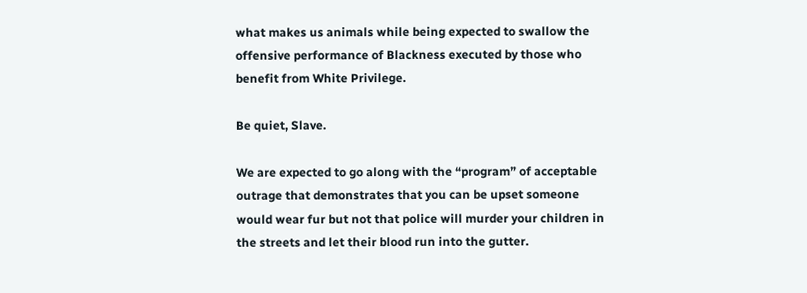what makes us animals while being expected to swallow the offensive performance of Blackness executed by those who benefit from White Privilege.

Be quiet, Slave.

We are expected to go along with the “program” of acceptable outrage that demonstrates that you can be upset someone would wear fur but not that police will murder your children in the streets and let their blood run into the gutter.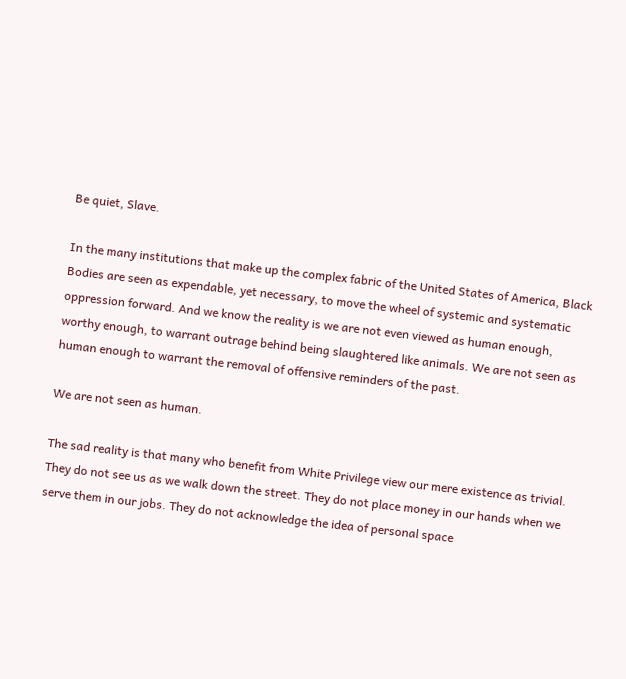Be quiet, Slave.

In the many institutions that make up the complex fabric of the United States of America, Black Bodies are seen as expendable, yet necessary, to move the wheel of systemic and systematic oppression forward. And we know the reality is we are not even viewed as human enough, worthy enough, to warrant outrage behind being slaughtered like animals. We are not seen as human enough to warrant the removal of offensive reminders of the past.

We are not seen as human.

The sad reality is that many who benefit from White Privilege view our mere existence as trivial. They do not see us as we walk down the street. They do not place money in our hands when we serve them in our jobs. They do not acknowledge the idea of personal space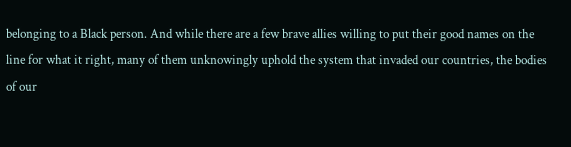belonging to a Black person. And while there are a few brave allies willing to put their good names on the line for what it right, many of them unknowingly uphold the system that invaded our countries, the bodies of our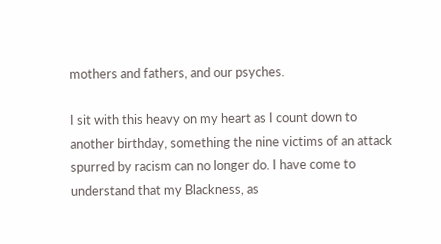mothers and fathers, and our psyches.

I sit with this heavy on my heart as I count down to another birthday, something the nine victims of an attack spurred by racism can no longer do. I have come to understand that my Blackness, as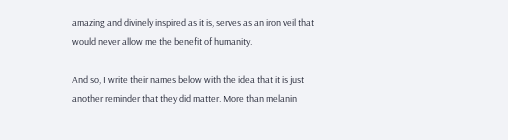amazing and divinely inspired as it is, serves as an iron veil that would never allow me the benefit of humanity.

And so, I write their names below with the idea that it is just another reminder that they did matter. More than melanin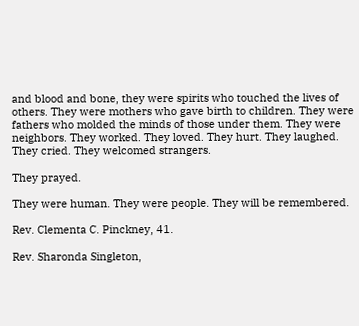and blood and bone, they were spirits who touched the lives of others. They were mothers who gave birth to children. They were fathers who molded the minds of those under them. They were neighbors. They worked. They loved. They hurt. They laughed. They cried. They welcomed strangers.

They prayed.

They were human. They were people. They will be remembered.

Rev. Clementa C. Pinckney, 41.

Rev. Sharonda Singleton,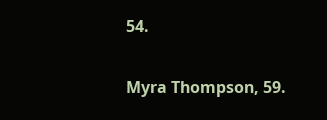54.

Myra Thompson, 59.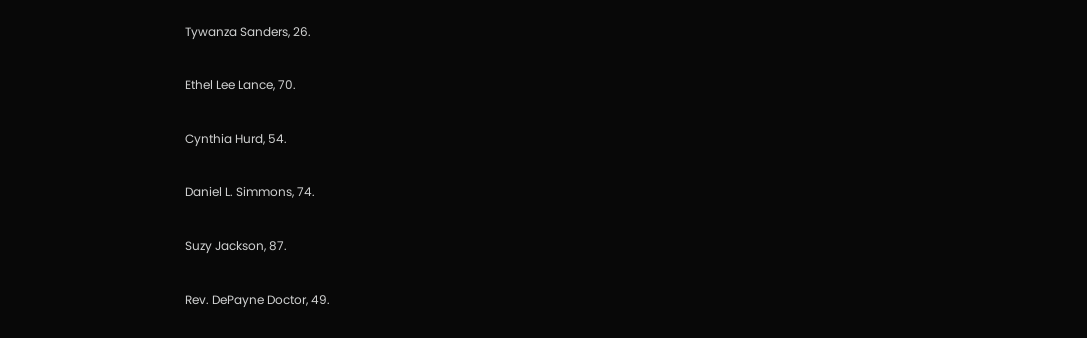Tywanza Sanders, 26.

Ethel Lee Lance, 70.

Cynthia Hurd, 54.

Daniel L. Simmons, 74.

Suzy Jackson, 87.

Rev. DePayne Doctor, 49.